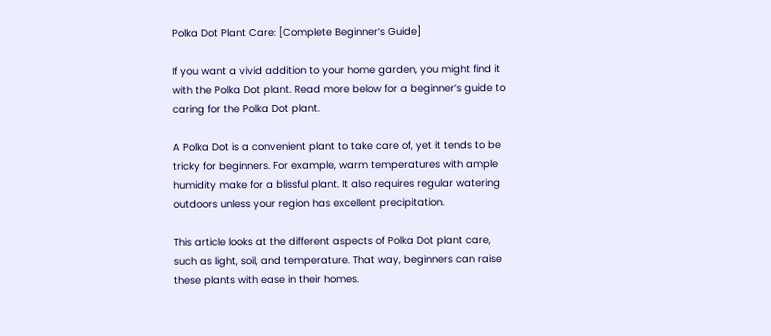Polka Dot Plant Care: [Complete Beginner’s Guide]

If you want a vivid addition to your home garden, you might find it with the Polka Dot plant. Read more below for a beginner’s guide to caring for the Polka Dot plant.

A Polka Dot is a convenient plant to take care of, yet it tends to be tricky for beginners. For example, warm temperatures with ample humidity make for a blissful plant. It also requires regular watering outdoors unless your region has excellent precipitation.

This article looks at the different aspects of Polka Dot plant care, such as light, soil, and temperature. That way, beginners can raise these plants with ease in their homes.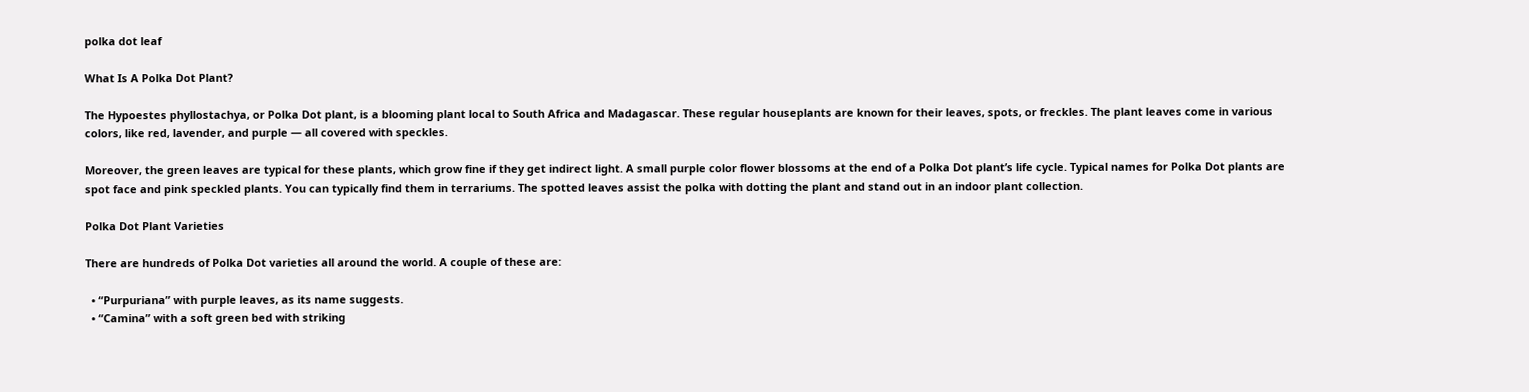polka dot leaf

What Is A Polka Dot Plant?

The Hypoestes phyllostachya, or Polka Dot plant, is a blooming plant local to South Africa and Madagascar. These regular houseplants are known for their leaves, spots, or freckles. The plant leaves come in various colors, like red, lavender, and purple — all covered with speckles.

Moreover, the green leaves are typical for these plants, which grow fine if they get indirect light. A small purple color flower blossoms at the end of a Polka Dot plant’s life cycle. Typical names for Polka Dot plants are spot face and pink speckled plants. You can typically find them in terrariums. The spotted leaves assist the polka with dotting the plant and stand out in an indoor plant collection.

Polka Dot Plant Varieties

There are hundreds of Polka Dot varieties all around the world. A couple of these are:

  • “Purpuriana” with purple leaves, as its name suggests.
  • “Camina” with a soft green bed with striking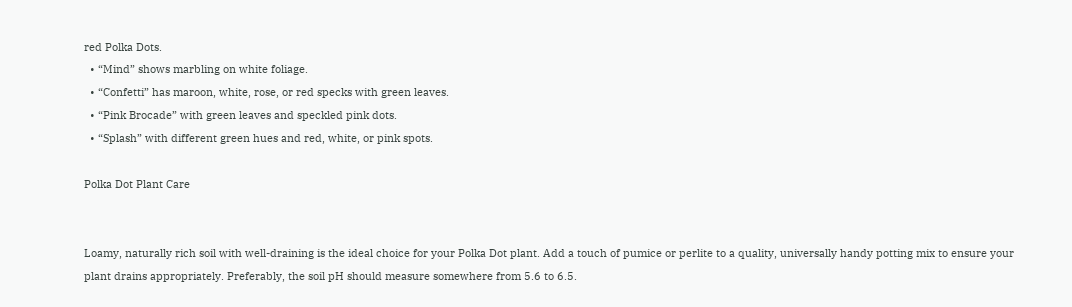red Polka Dots.
  • “Mind” shows marbling on white foliage.
  • “Confetti” has maroon, white, rose, or red specks with green leaves.
  • “Pink Brocade” with green leaves and speckled pink dots.
  • “Splash” with different green hues and red, white, or pink spots.

Polka Dot Plant Care


Loamy, naturally rich soil with well-draining is the ideal choice for your Polka Dot plant. Add a touch of pumice or perlite to a quality, universally handy potting mix to ensure your plant drains appropriately. Preferably, the soil pH should measure somewhere from 5.6 to 6.5.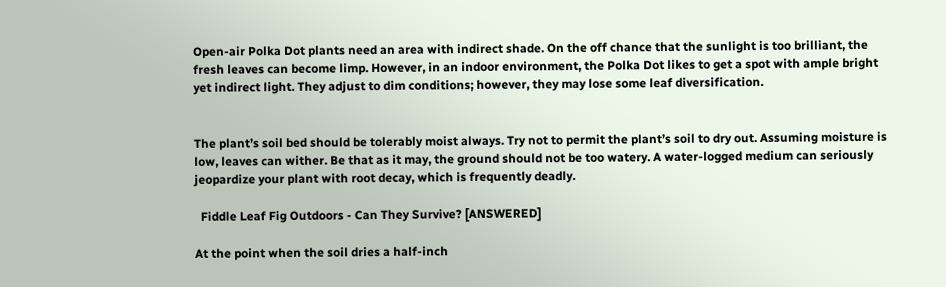Open-air Polka Dot plants need an area with indirect shade. On the off chance that the sunlight is too brilliant, the fresh leaves can become limp. However, in an indoor environment, the Polka Dot likes to get a spot with ample bright yet indirect light. They adjust to dim conditions; however, they may lose some leaf diversification.


The plant’s soil bed should be tolerably moist always. Try not to permit the plant’s soil to dry out. Assuming moisture is low, leaves can wither. Be that as it may, the ground should not be too watery. A water-logged medium can seriously jeopardize your plant with root decay, which is frequently deadly.

  Fiddle Leaf Fig Outdoors - Can They Survive? [ANSWERED]

At the point when the soil dries a half-inch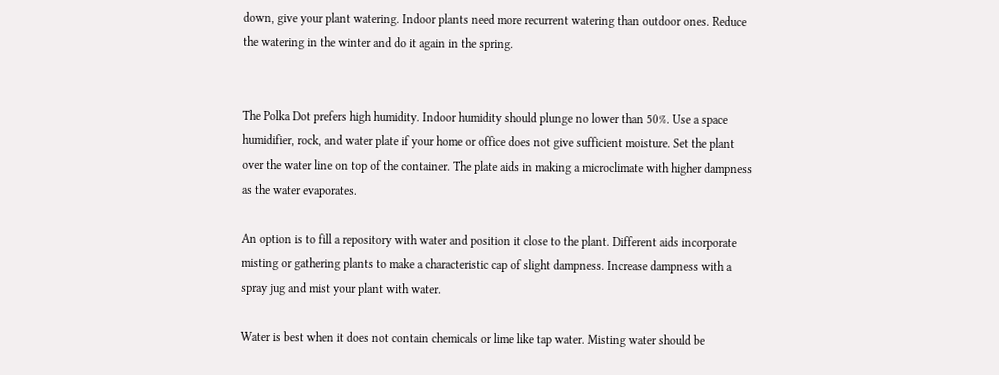down, give your plant watering. Indoor plants need more recurrent watering than outdoor ones. Reduce the watering in the winter and do it again in the spring.


The Polka Dot prefers high humidity. Indoor humidity should plunge no lower than 50%. Use a space humidifier, rock, and water plate if your home or office does not give sufficient moisture. Set the plant over the water line on top of the container. The plate aids in making a microclimate with higher dampness as the water evaporates.

An option is to fill a repository with water and position it close to the plant. Different aids incorporate misting or gathering plants to make a characteristic cap of slight dampness. Increase dampness with a spray jug and mist your plant with water.

Water is best when it does not contain chemicals or lime like tap water. Misting water should be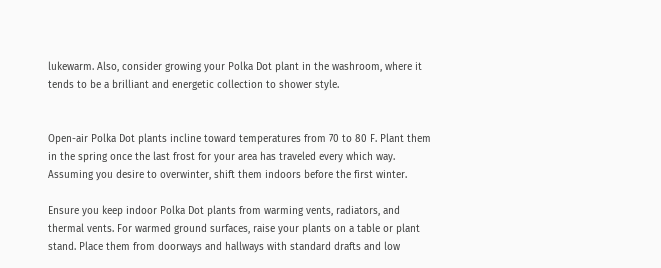lukewarm. Also, consider growing your Polka Dot plant in the washroom, where it tends to be a brilliant and energetic collection to shower style.


Open-air Polka Dot plants incline toward temperatures from 70 to 80 F. Plant them in the spring once the last frost for your area has traveled every which way. Assuming you desire to overwinter, shift them indoors before the first winter.

Ensure you keep indoor Polka Dot plants from warming vents, radiators, and thermal vents. For warmed ground surfaces, raise your plants on a table or plant stand. Place them from doorways and hallways with standard drafts and low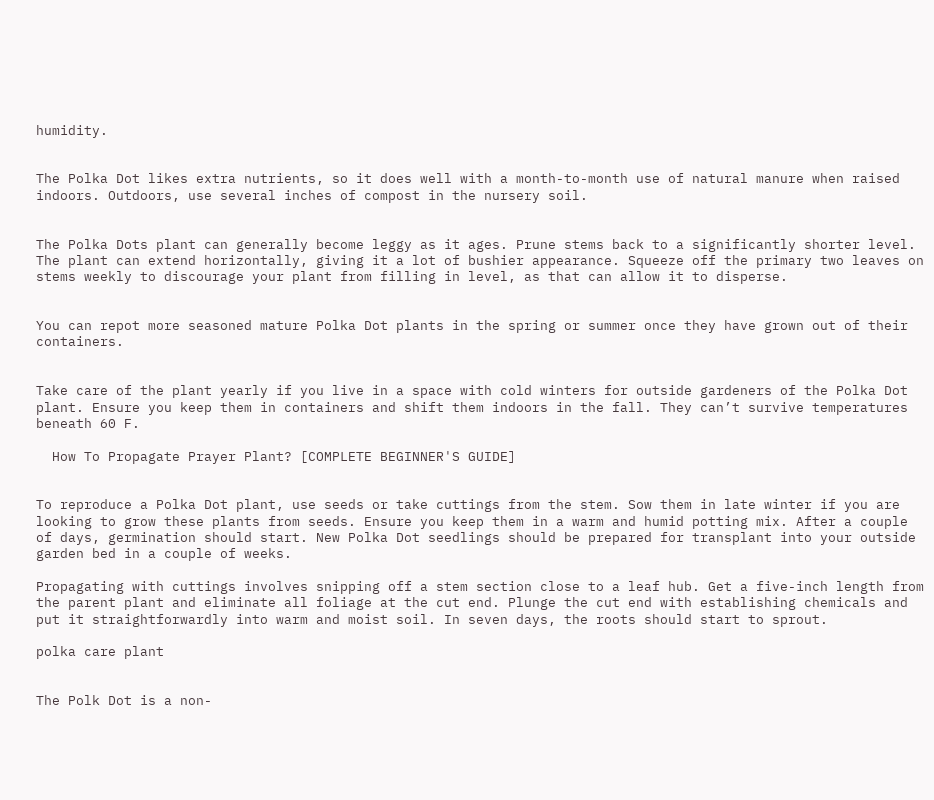humidity.


The Polka Dot likes extra nutrients, so it does well with a month-to-month use of natural manure when raised indoors. Outdoors, use several inches of compost in the nursery soil.


The Polka Dots plant can generally become leggy as it ages. Prune stems back to a significantly shorter level. The plant can extend horizontally, giving it a lot of bushier appearance. Squeeze off the primary two leaves on stems weekly to discourage your plant from filling in level, as that can allow it to disperse.


You can repot more seasoned mature Polka Dot plants in the spring or summer once they have grown out of their containers.


Take care of the plant yearly if you live in a space with cold winters for outside gardeners of the Polka Dot plant. Ensure you keep them in containers and shift them indoors in the fall. They can’t survive temperatures beneath 60 F.

  How To Propagate Prayer Plant? [COMPLETE BEGINNER'S GUIDE]


To reproduce a Polka Dot plant, use seeds or take cuttings from the stem. Sow them in late winter if you are looking to grow these plants from seeds. Ensure you keep them in a warm and humid potting mix. After a couple of days, germination should start. New Polka Dot seedlings should be prepared for transplant into your outside garden bed in a couple of weeks.

Propagating with cuttings involves snipping off a stem section close to a leaf hub. Get a five-inch length from the parent plant and eliminate all foliage at the cut end. Plunge the cut end with establishing chemicals and put it straightforwardly into warm and moist soil. In seven days, the roots should start to sprout.

polka care plant


The Polk Dot is a non-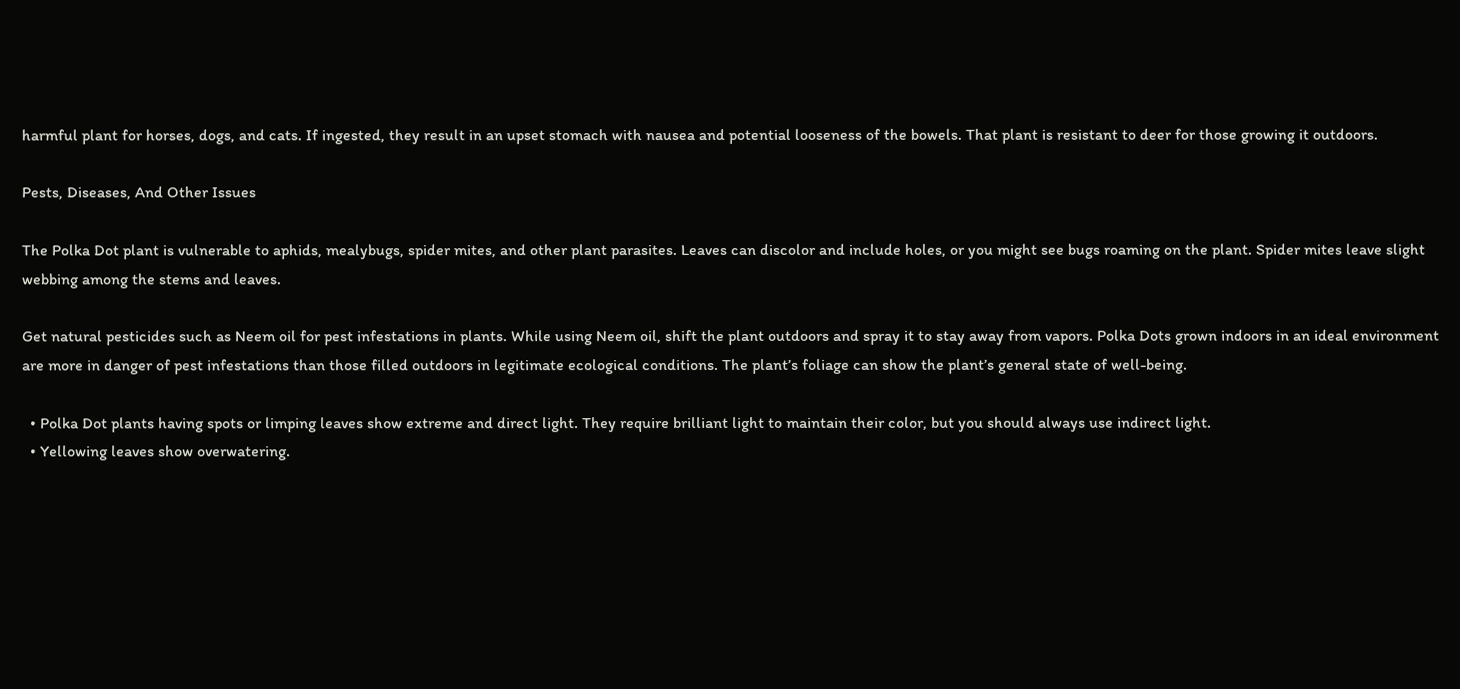harmful plant for horses, dogs, and cats. If ingested, they result in an upset stomach with nausea and potential looseness of the bowels. That plant is resistant to deer for those growing it outdoors.

Pests, Diseases, And Other Issues

The Polka Dot plant is vulnerable to aphids, mealybugs, spider mites, and other plant parasites. Leaves can discolor and include holes, or you might see bugs roaming on the plant. Spider mites leave slight webbing among the stems and leaves.

Get natural pesticides such as Neem oil for pest infestations in plants. While using Neem oil, shift the plant outdoors and spray it to stay away from vapors. Polka Dots grown indoors in an ideal environment are more in danger of pest infestations than those filled outdoors in legitimate ecological conditions. The plant’s foliage can show the plant’s general state of well-being.

  • Polka Dot plants having spots or limping leaves show extreme and direct light. They require brilliant light to maintain their color, but you should always use indirect light.
  • Yellowing leaves show overwatering.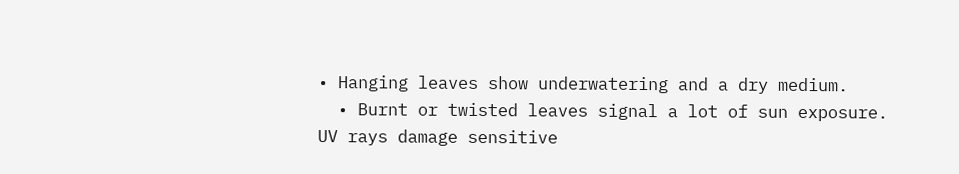• Hanging leaves show underwatering and a dry medium.
  • Burnt or twisted leaves signal a lot of sun exposure. UV rays damage sensitive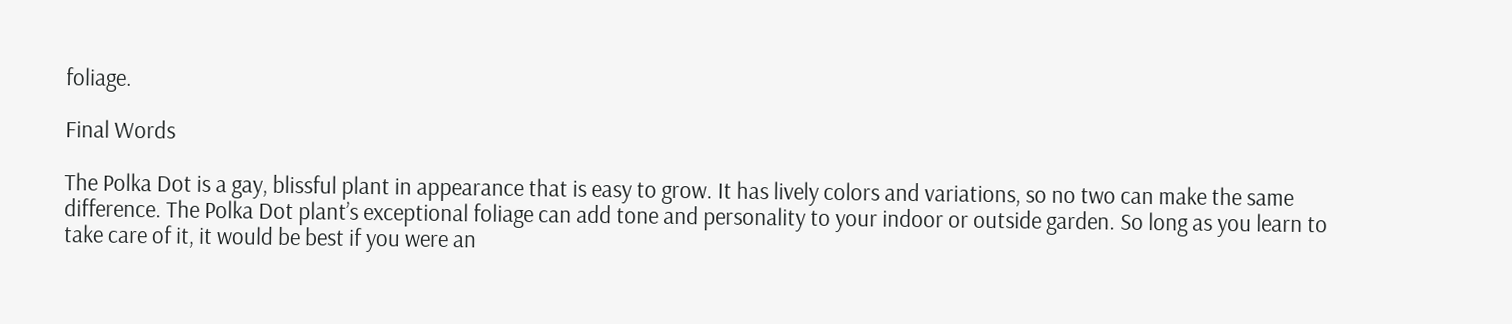foliage.

Final Words

The Polka Dot is a gay, blissful plant in appearance that is easy to grow. It has lively colors and variations, so no two can make the same difference. The Polka Dot plant’s exceptional foliage can add tone and personality to your indoor or outside garden. So long as you learn to take care of it, it would be best if you were an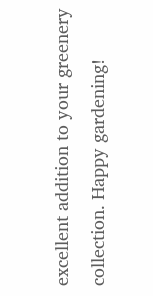excellent addition to your greenery collection. Happy gardening!